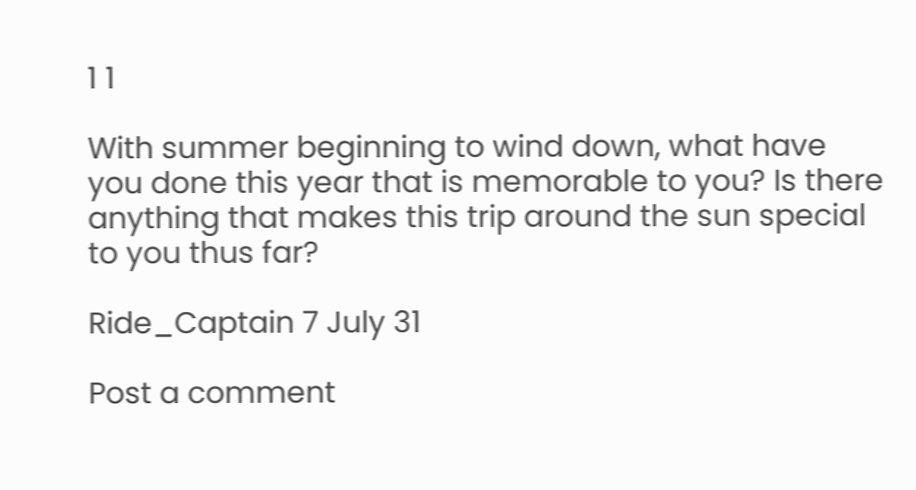1 1

With summer beginning to wind down, what have you done this year that is memorable to you? Is there anything that makes this trip around the sun special to you thus far?

Ride_Captain 7 July 31

Post a comment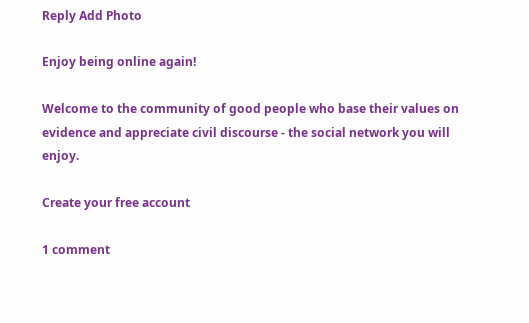Reply Add Photo

Enjoy being online again!

Welcome to the community of good people who base their values on evidence and appreciate civil discourse - the social network you will enjoy.

Create your free account

1 comment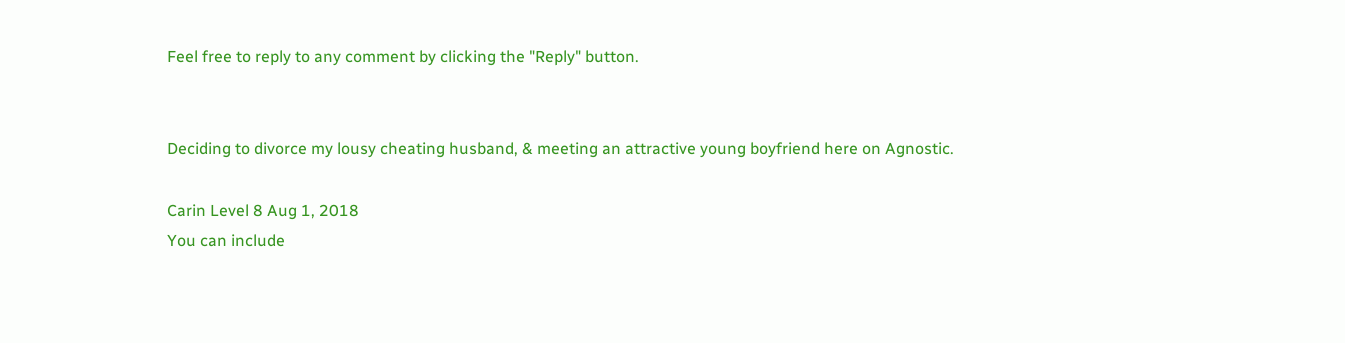Feel free to reply to any comment by clicking the "Reply" button.


Deciding to divorce my lousy cheating husband, & meeting an attractive young boyfriend here on Agnostic.

Carin Level 8 Aug 1, 2018
You can include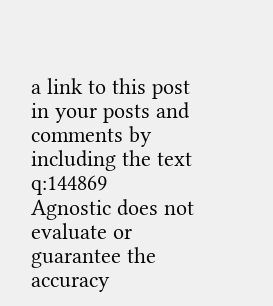a link to this post in your posts and comments by including the text q:144869
Agnostic does not evaluate or guarantee the accuracy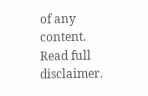of any content. Read full disclaimer.